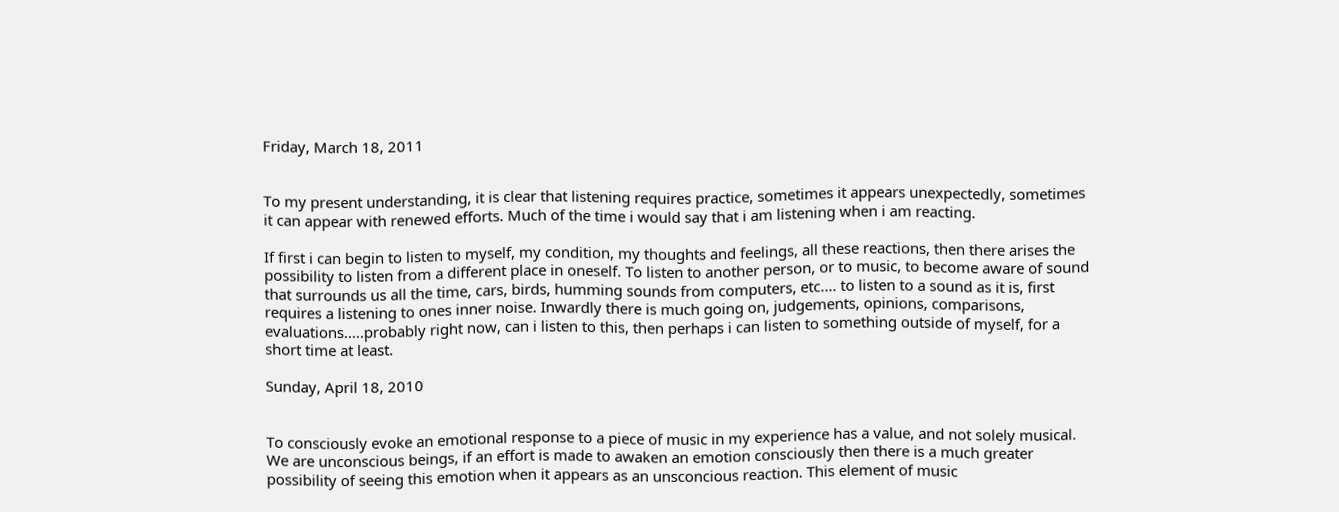Friday, March 18, 2011


To my present understanding, it is clear that listening requires practice, sometimes it appears unexpectedly, sometimes it can appear with renewed efforts. Much of the time i would say that i am listening when i am reacting.

If first i can begin to listen to myself, my condition, my thoughts and feelings, all these reactions, then there arises the possibility to listen from a different place in oneself. To listen to another person, or to music, to become aware of sound that surrounds us all the time, cars, birds, humming sounds from computers, etc.... to listen to a sound as it is, first requires a listening to ones inner noise. Inwardly there is much going on, judgements, opinions, comparisons, evaluations.....probably right now, can i listen to this, then perhaps i can listen to something outside of myself, for a short time at least.

Sunday, April 18, 2010


To consciously evoke an emotional response to a piece of music in my experience has a value, and not solely musical. We are unconscious beings, if an effort is made to awaken an emotion consciously then there is a much greater possibility of seeing this emotion when it appears as an unsconcious reaction. This element of music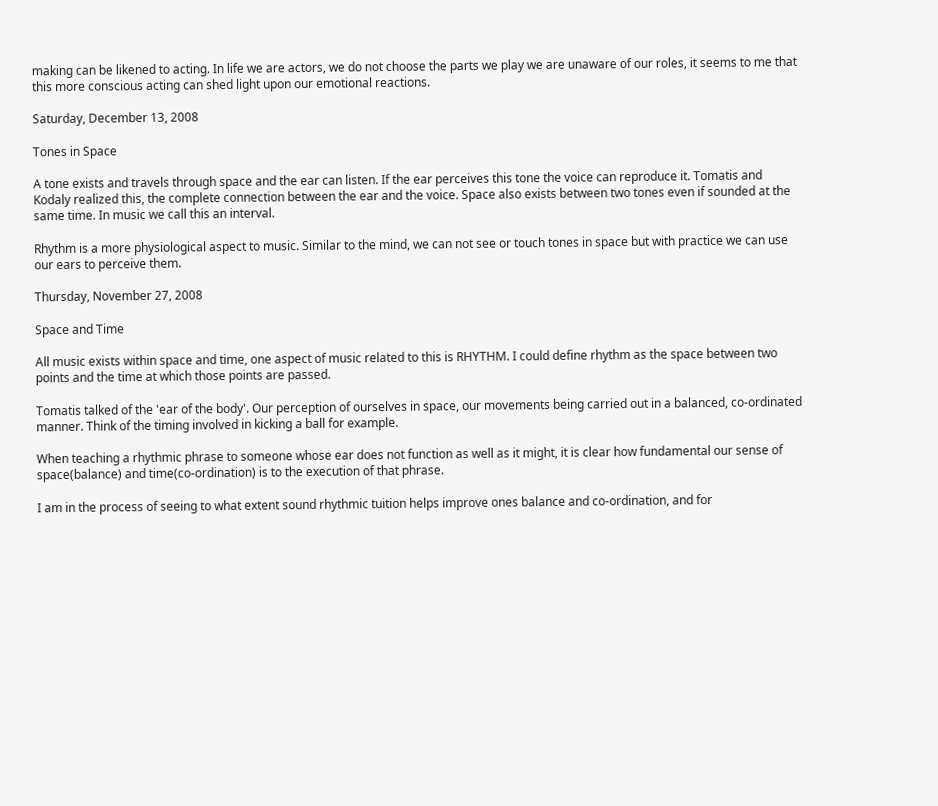making can be likened to acting. In life we are actors, we do not choose the parts we play we are unaware of our roles, it seems to me that this more conscious acting can shed light upon our emotional reactions.

Saturday, December 13, 2008

Tones in Space

A tone exists and travels through space and the ear can listen. If the ear perceives this tone the voice can reproduce it. Tomatis and Kodaly realized this, the complete connection between the ear and the voice. Space also exists between two tones even if sounded at the same time. In music we call this an interval.

Rhythm is a more physiological aspect to music. Similar to the mind, we can not see or touch tones in space but with practice we can use our ears to perceive them.

Thursday, November 27, 2008

Space and Time

All music exists within space and time, one aspect of music related to this is RHYTHM. I could define rhythm as the space between two points and the time at which those points are passed.

Tomatis talked of the 'ear of the body'. Our perception of ourselves in space, our movements being carried out in a balanced, co-ordinated manner. Think of the timing involved in kicking a ball for example.

When teaching a rhythmic phrase to someone whose ear does not function as well as it might, it is clear how fundamental our sense of space(balance) and time(co-ordination) is to the execution of that phrase.

I am in the process of seeing to what extent sound rhythmic tuition helps improve ones balance and co-ordination, and for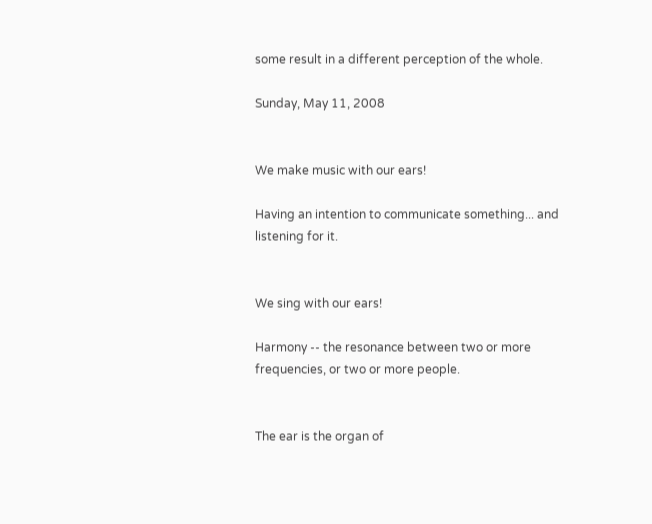some result in a different perception of the whole.

Sunday, May 11, 2008


We make music with our ears!

Having an intention to communicate something... and listening for it.


We sing with our ears!

Harmony -- the resonance between two or more frequencies, or two or more people.


The ear is the organ of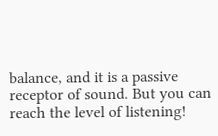balance, and it is a passive receptor of sound. But you can reach the level of listening!